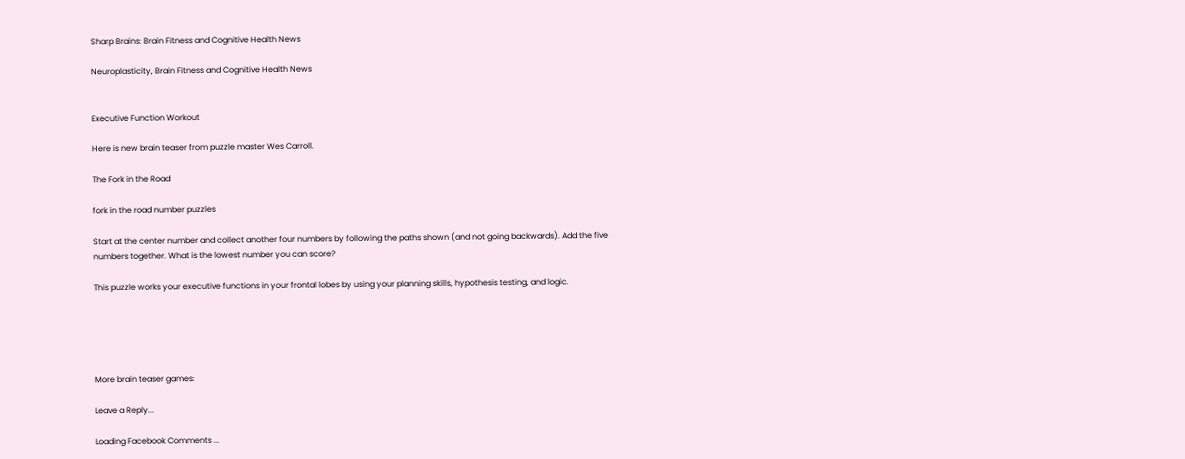Sharp Brains: Brain Fitness and Cognitive Health News

Neuroplasticity, Brain Fitness and Cognitive Health News


Executive Function Workout

Here is new brain teaser from puzzle master Wes Carroll.

The Fork in the Road

fork in the road number puzzles

Start at the center number and collect another four numbers by following the paths shown (and not going backwards). Add the five numbers together. What is the lowest number you can score?

This puzzle works your executive functions in your frontal lobes by using your planning skills, hypothesis testing, and logic.





More brain teaser games:

Leave a Reply...

Loading Facebook Comments ...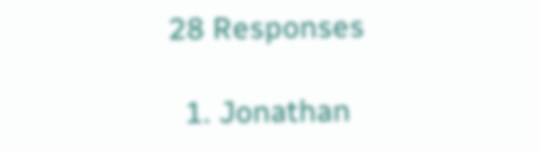28 Responses

  1. Jonathan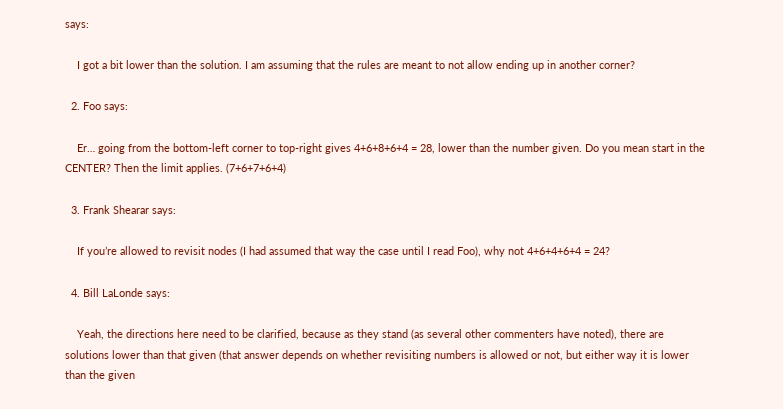says:

    I got a bit lower than the solution. I am assuming that the rules are meant to not allow ending up in another corner?

  2. Foo says:

    Er… going from the bottom-left corner to top-right gives 4+6+8+6+4 = 28, lower than the number given. Do you mean start in the CENTER? Then the limit applies. (7+6+7+6+4)

  3. Frank Shearar says:

    If you’re allowed to revisit nodes (I had assumed that way the case until I read Foo), why not 4+6+4+6+4 = 24?

  4. Bill LaLonde says:

    Yeah, the directions here need to be clarified, because as they stand (as several other commenters have noted), there are solutions lower than that given (that answer depends on whether revisiting numbers is allowed or not, but either way it is lower than the given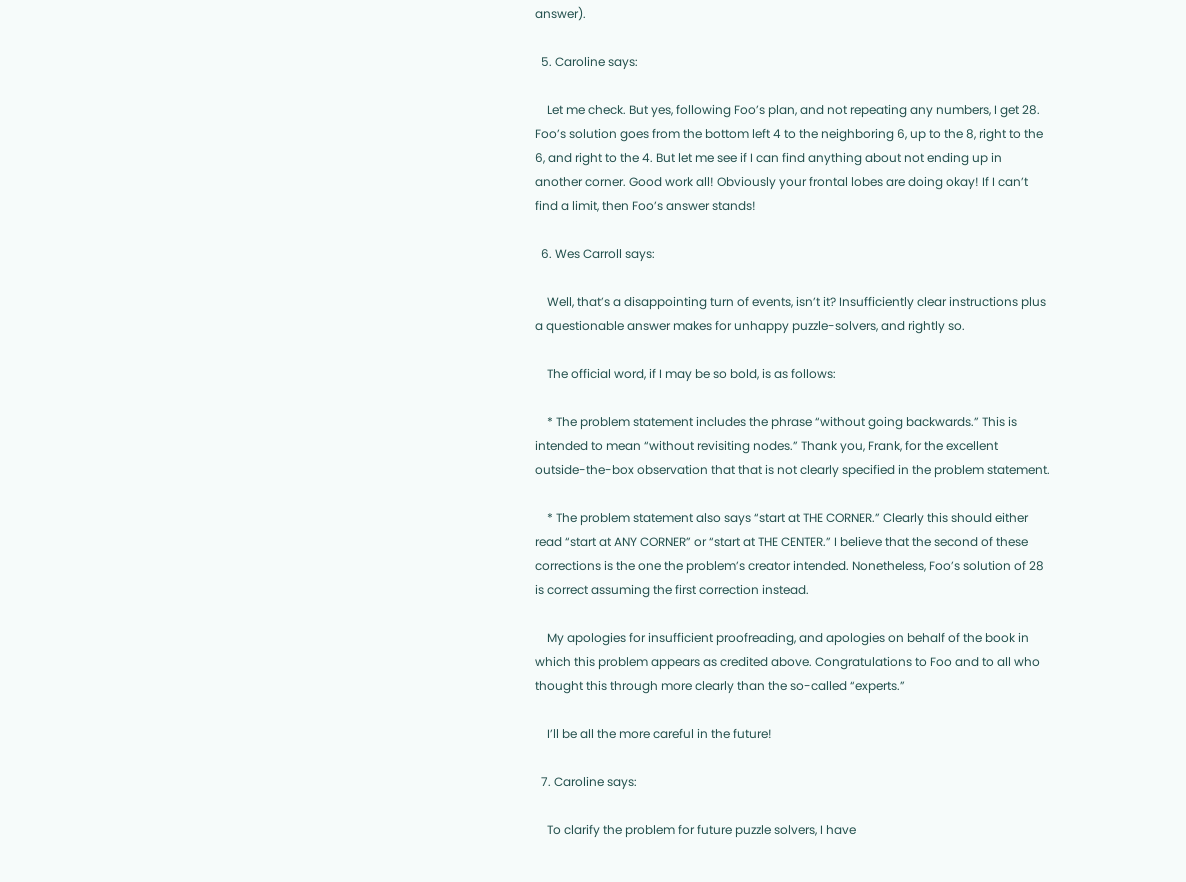answer).

  5. Caroline says:

    Let me check. But yes, following Foo’s plan, and not repeating any numbers, I get 28. Foo’s solution goes from the bottom left 4 to the neighboring 6, up to the 8, right to the 6, and right to the 4. But let me see if I can find anything about not ending up in another corner. Good work all! Obviously your frontal lobes are doing okay! If I can’t find a limit, then Foo’s answer stands!

  6. Wes Carroll says:

    Well, that’s a disappointing turn of events, isn’t it? Insufficiently clear instructions plus a questionable answer makes for unhappy puzzle-solvers, and rightly so.

    The official word, if I may be so bold, is as follows:

    * The problem statement includes the phrase “without going backwards.” This is intended to mean “without revisiting nodes.” Thank you, Frank, for the excellent outside-the-box observation that that is not clearly specified in the problem statement.

    * The problem statement also says “start at THE CORNER.” Clearly this should either read “start at ANY CORNER” or “start at THE CENTER.” I believe that the second of these corrections is the one the problem’s creator intended. Nonetheless, Foo’s solution of 28 is correct assuming the first correction instead.

    My apologies for insufficient proofreading, and apologies on behalf of the book in which this problem appears as credited above. Congratulations to Foo and to all who thought this through more clearly than the so-called “experts.”

    I’ll be all the more careful in the future!

  7. Caroline says:

    To clarify the problem for future puzzle solvers, I have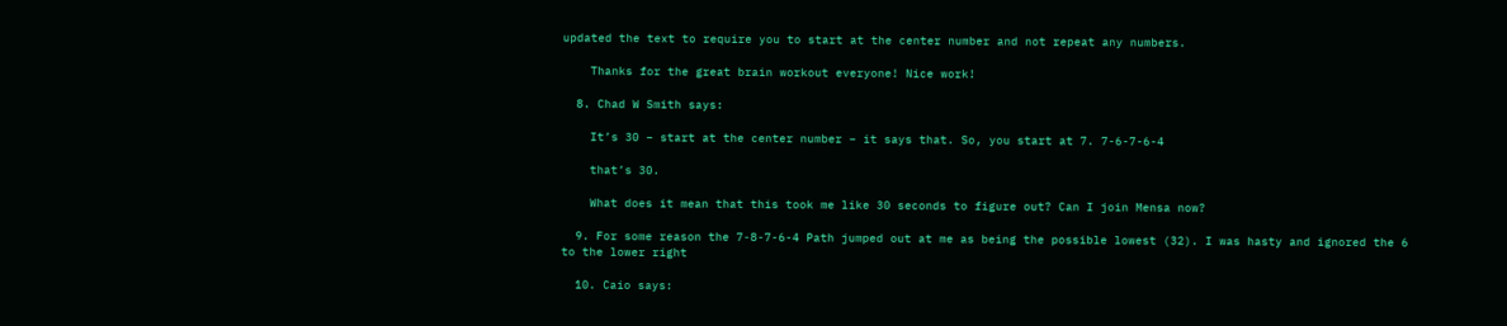updated the text to require you to start at the center number and not repeat any numbers.

    Thanks for the great brain workout everyone! Nice work!

  8. Chad W Smith says:

    It’s 30 – start at the center number – it says that. So, you start at 7. 7-6-7-6-4

    that’s 30.

    What does it mean that this took me like 30 seconds to figure out? Can I join Mensa now?

  9. For some reason the 7-8-7-6-4 Path jumped out at me as being the possible lowest (32). I was hasty and ignored the 6 to the lower right

  10. Caio says: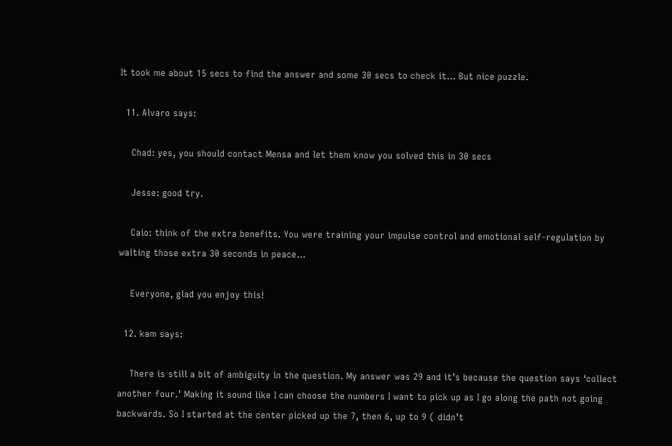It took me about 15 secs to find the answer and some 30 secs to check it… But nice puzzle.

  11. Alvaro says:

    Chad: yes, you should contact Mensa and let them know you solved this in 30 secs

    Jesse: good try.

    Caio: think of the extra benefits. You were training your impulse control and emotional self-regulation by waiting those extra 30 seconds in peace…

    Everyone, glad you enjoy this!

  12. kam says:

    There is still a bit of ambiguity in the question. My answer was 29 and it’s because the question says ‘collect another four.’ Making it sound like I can choose the numbers I want to pick up as I go along the path not going backwards. So I started at the center picked up the 7, then 6, up to 9 ( didn’t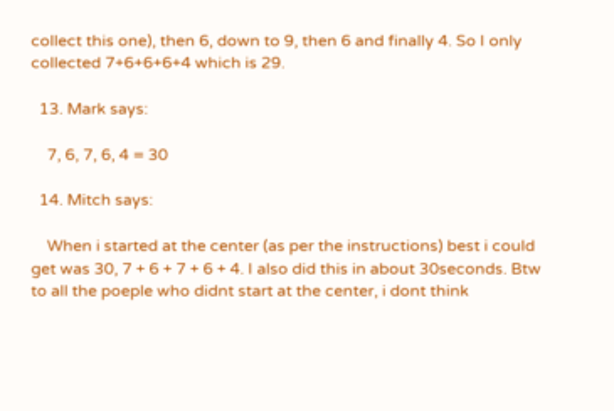collect this one), then 6, down to 9, then 6 and finally 4. So I only collected 7+6+6+6+4 which is 29.

  13. Mark says:

    7, 6, 7, 6, 4 = 30

  14. Mitch says:

    When i started at the center (as per the instructions) best i could get was 30, 7 + 6 + 7 + 6 + 4. I also did this in about 30seconds. Btw to all the poeple who didnt start at the center, i dont think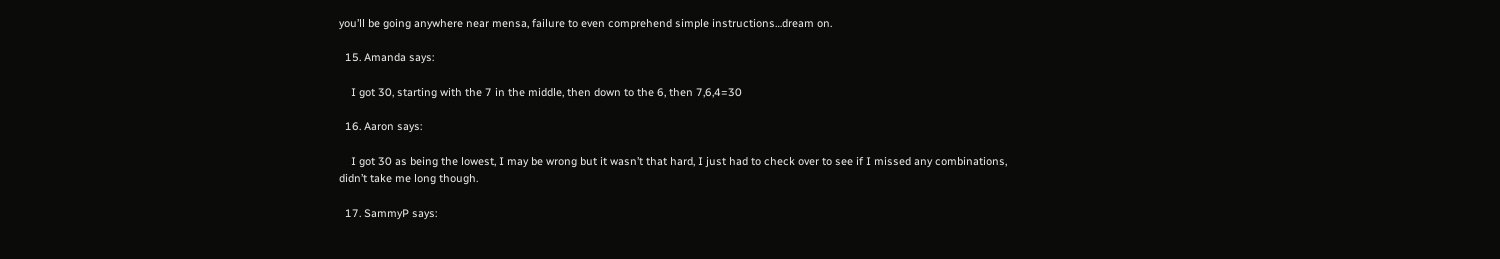you’ll be going anywhere near mensa, failure to even comprehend simple instructions…dream on.

  15. Amanda says:

    I got 30, starting with the 7 in the middle, then down to the 6, then 7,6,4=30

  16. Aaron says:

    I got 30 as being the lowest, I may be wrong but it wasn’t that hard, I just had to check over to see if I missed any combinations, didn’t take me long though.

  17. SammyP says: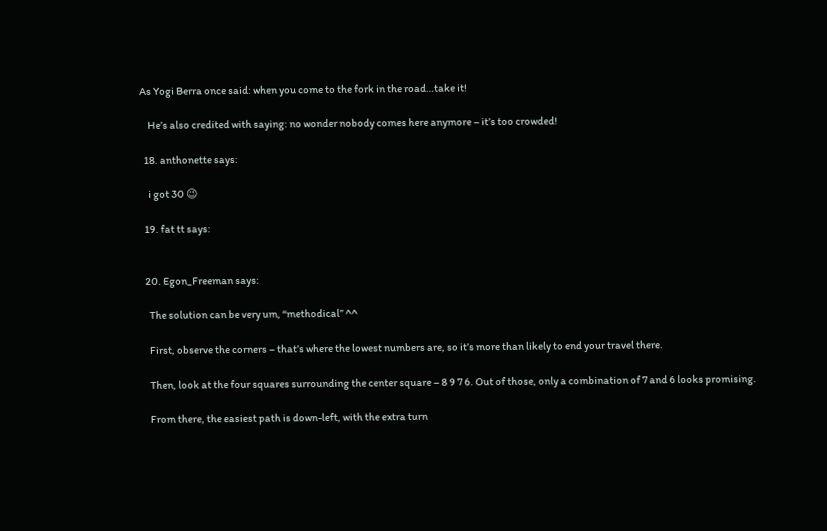As Yogi Berra once said: when you come to the fork in the road…take it!

    He’s also credited with saying: no wonder nobody comes here anymore – it’s too crowded!

  18. anthonette says:

    i got 30 😉

  19. fat tt says:


  20. Egon_Freeman says:

    The solution can be very um, “methodical” ^^

    First, observe the corners – that’s where the lowest numbers are, so it’s more than likely to end your travel there.

    Then, look at the four squares surrounding the center square – 8 9 7 6. Out of those, only a combination of 7 and 6 looks promising.

    From there, the easiest path is down-left, with the extra turn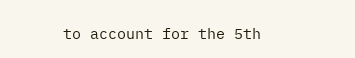to account for the 5th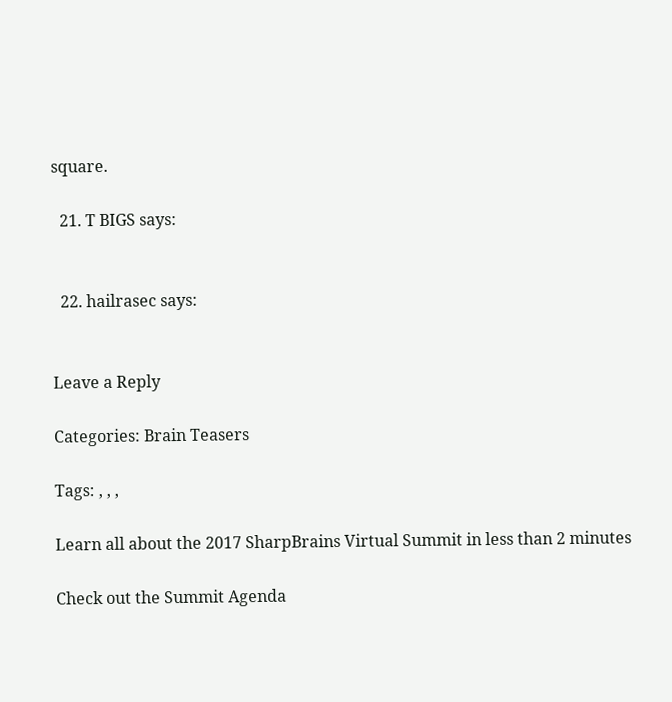square.

  21. T BIGS says:


  22. hailrasec says:


Leave a Reply

Categories: Brain Teasers

Tags: , , ,

Learn all about the 2017 SharpBrains Virtual Summit in less than 2 minutes

Check out the Summit Agenda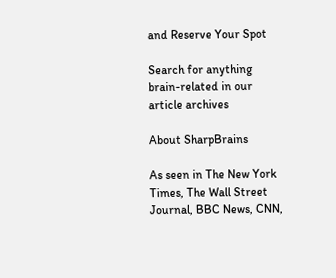and Reserve Your Spot

Search for anything brain-related in our article archives

About SharpBrains

As seen in The New York Times, The Wall Street Journal, BBC News, CNN,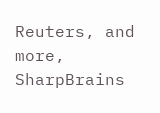Reuters, and more, SharpBrains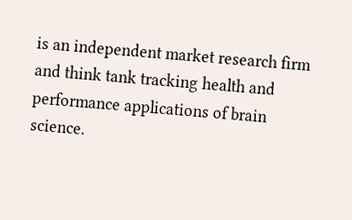is an independent market research firm and think tank tracking health and performance applications of brain science.